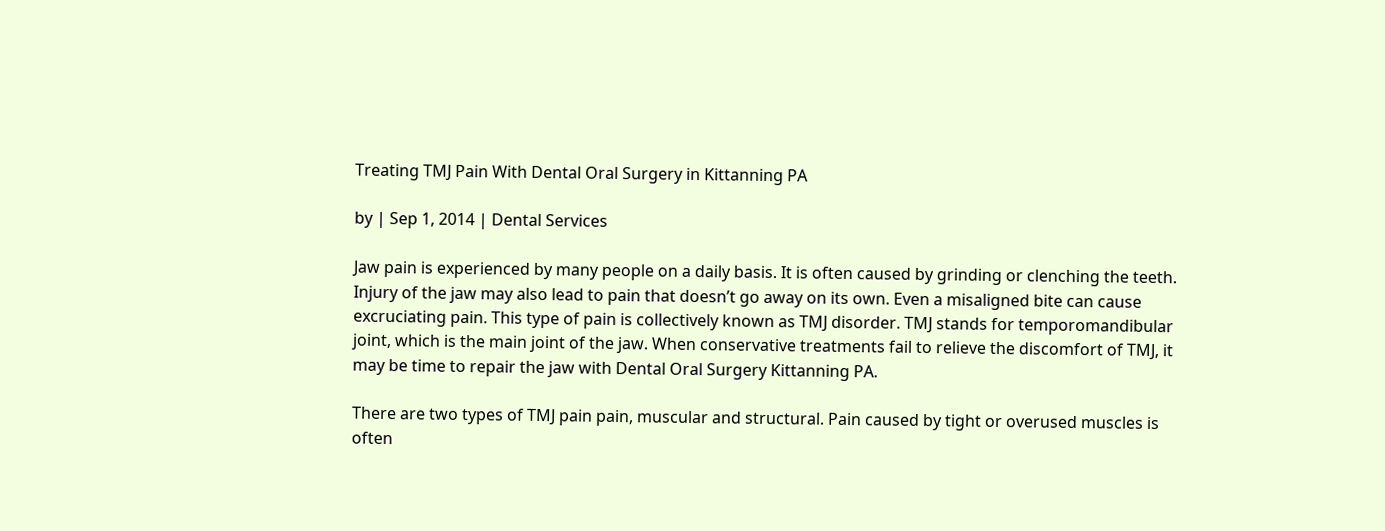Treating TMJ Pain With Dental Oral Surgery in Kittanning PA

by | Sep 1, 2014 | Dental Services

Jaw pain is experienced by many people on a daily basis. It is often caused by grinding or clenching the teeth. Injury of the jaw may also lead to pain that doesn’t go away on its own. Even a misaligned bite can cause excruciating pain. This type of pain is collectively known as TMJ disorder. TMJ stands for temporomandibular joint, which is the main joint of the jaw. When conservative treatments fail to relieve the discomfort of TMJ, it may be time to repair the jaw with Dental Oral Surgery Kittanning PA.

There are two types of TMJ pain pain, muscular and structural. Pain caused by tight or overused muscles is often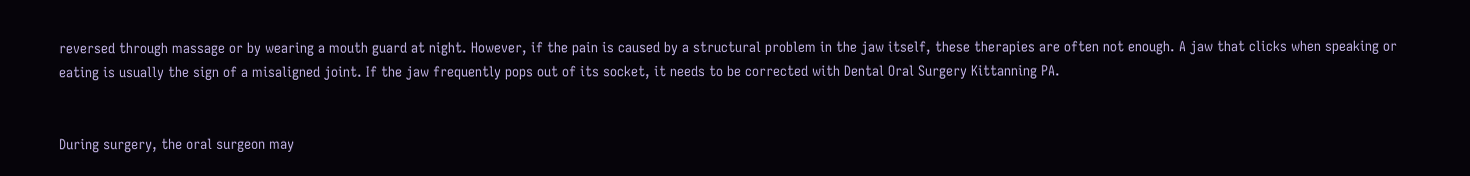reversed through massage or by wearing a mouth guard at night. However, if the pain is caused by a structural problem in the jaw itself, these therapies are often not enough. A jaw that clicks when speaking or eating is usually the sign of a misaligned joint. If the jaw frequently pops out of its socket, it needs to be corrected with Dental Oral Surgery Kittanning PA.


During surgery, the oral surgeon may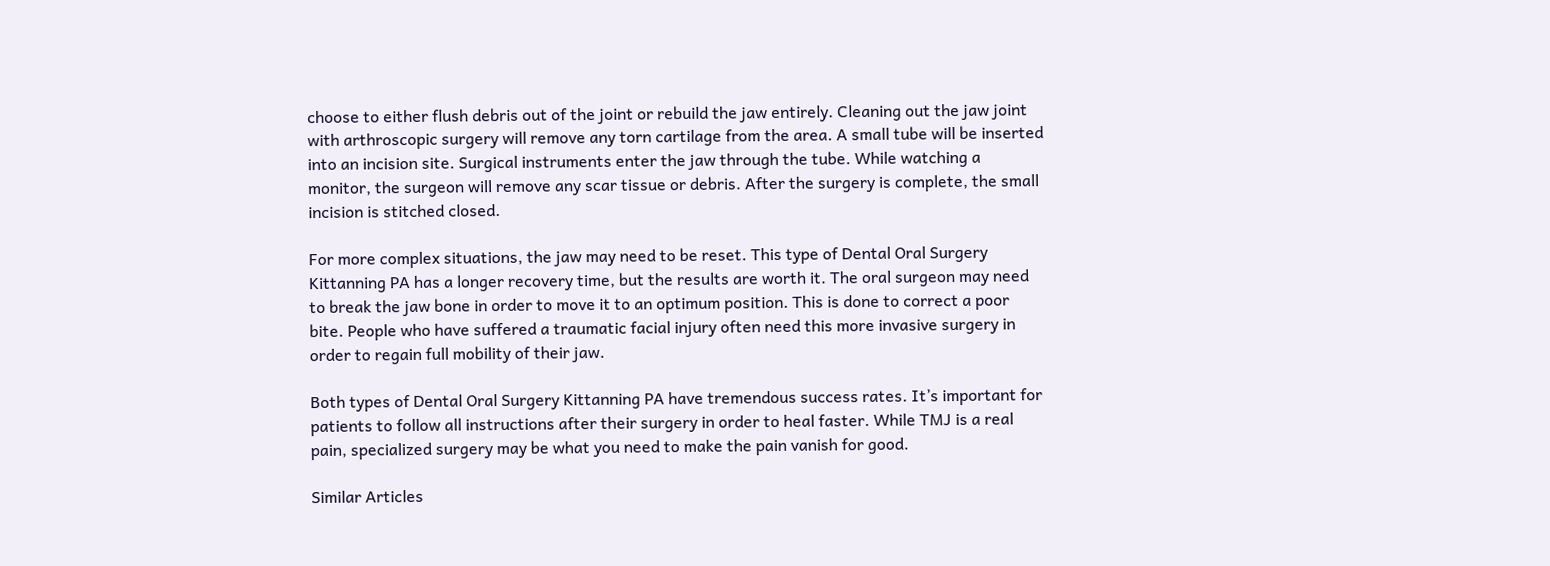choose to either flush debris out of the joint or rebuild the jaw entirely. Cleaning out the jaw joint with arthroscopic surgery will remove any torn cartilage from the area. A small tube will be inserted into an incision site. Surgical instruments enter the jaw through the tube. While watching a monitor, the surgeon will remove any scar tissue or debris. After the surgery is complete, the small incision is stitched closed.

For more complex situations, the jaw may need to be reset. This type of Dental Oral Surgery Kittanning PA has a longer recovery time, but the results are worth it. The oral surgeon may need to break the jaw bone in order to move it to an optimum position. This is done to correct a poor bite. People who have suffered a traumatic facial injury often need this more invasive surgery in order to regain full mobility of their jaw.

Both types of Dental Oral Surgery Kittanning PA have tremendous success rates. It’s important for patients to follow all instructions after their surgery in order to heal faster. While TMJ is a real pain, specialized surgery may be what you need to make the pain vanish for good.

Similar Articles